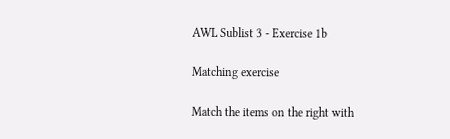AWL Sublist 3 - Exercise 1b

Matching exercise

Match the items on the right with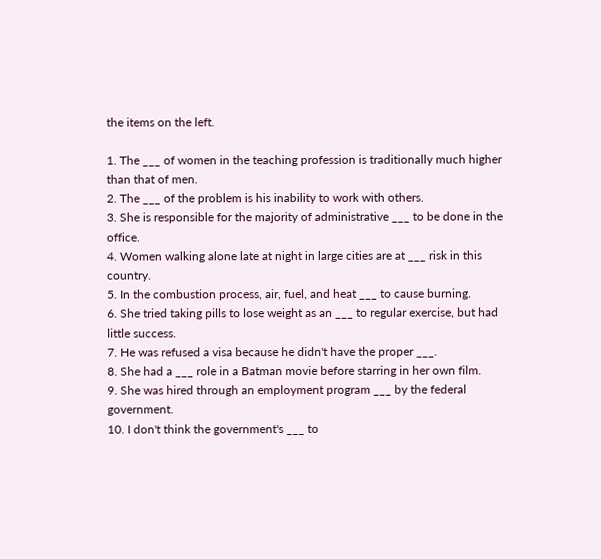the items on the left.

1. The ___ of women in the teaching profession is traditionally much higher than that of men.
2. The ___ of the problem is his inability to work with others.
3. She is responsible for the majority of administrative ___ to be done in the office.
4. Women walking alone late at night in large cities are at ___ risk in this country.
5. In the combustion process, air, fuel, and heat ___ to cause burning.
6. She tried taking pills to lose weight as an ___ to regular exercise, but had little success.
7. He was refused a visa because he didn't have the proper ___.
8. She had a ___ role in a Batman movie before starring in her own film.
9. She was hired through an employment program ___ by the federal government.
10. I don't think the government's ___ to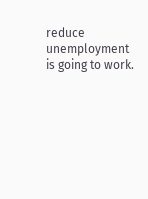reduce unemployment is going to work.